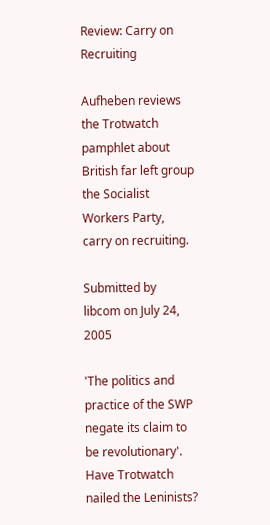Review: Carry on Recruiting

Aufheben reviews the Trotwatch pamphlet about British far left group the Socialist Workers Party, carry on recruiting.

Submitted by libcom on July 24, 2005

'The politics and practice of the SWP negate its claim to be revolutionary'. Have Trotwatch nailed the Leninists?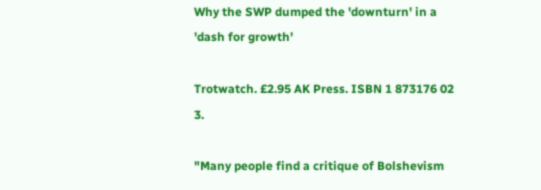Why the SWP dumped the 'downturn' in a 'dash for growth'

Trotwatch. £2.95 AK Press. ISBN 1 873176 02 3.

"Many people find a critique of Bolshevism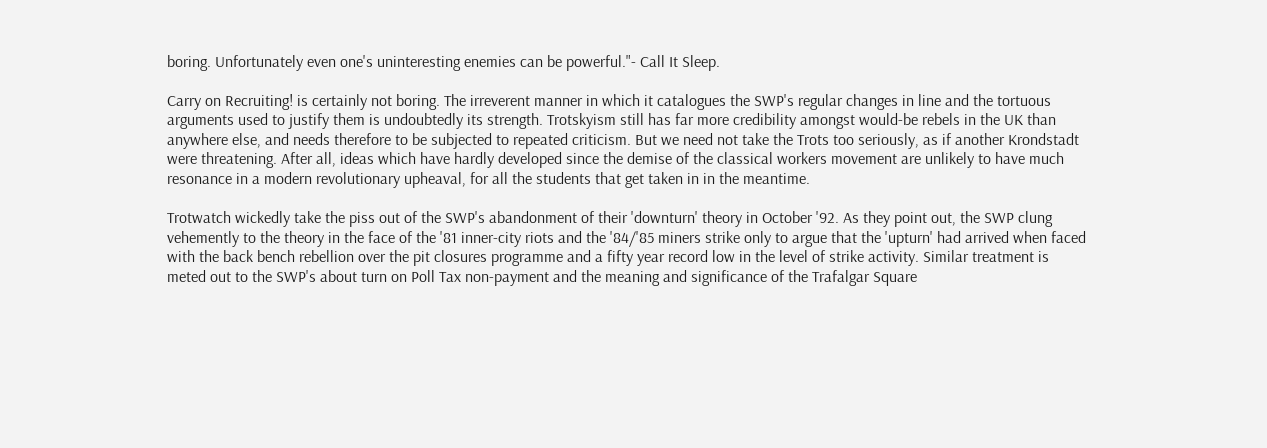boring. Unfortunately even one's uninteresting enemies can be powerful."- Call It Sleep.

Carry on Recruiting! is certainly not boring. The irreverent manner in which it catalogues the SWP's regular changes in line and the tortuous arguments used to justify them is undoubtedly its strength. Trotskyism still has far more credibility amongst would-be rebels in the UK than anywhere else, and needs therefore to be subjected to repeated criticism. But we need not take the Trots too seriously, as if another Krondstadt were threatening. After all, ideas which have hardly developed since the demise of the classical workers movement are unlikely to have much resonance in a modern revolutionary upheaval, for all the students that get taken in in the meantime.

Trotwatch wickedly take the piss out of the SWP's abandonment of their 'downturn' theory in October '92. As they point out, the SWP clung vehemently to the theory in the face of the '81 inner-city riots and the '84/'85 miners strike only to argue that the 'upturn' had arrived when faced with the back bench rebellion over the pit closures programme and a fifty year record low in the level of strike activity. Similar treatment is meted out to the SWP's about turn on Poll Tax non-payment and the meaning and significance of the Trafalgar Square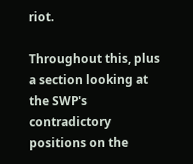riot.

Throughout this, plus a section looking at the SWP's contradictory positions on the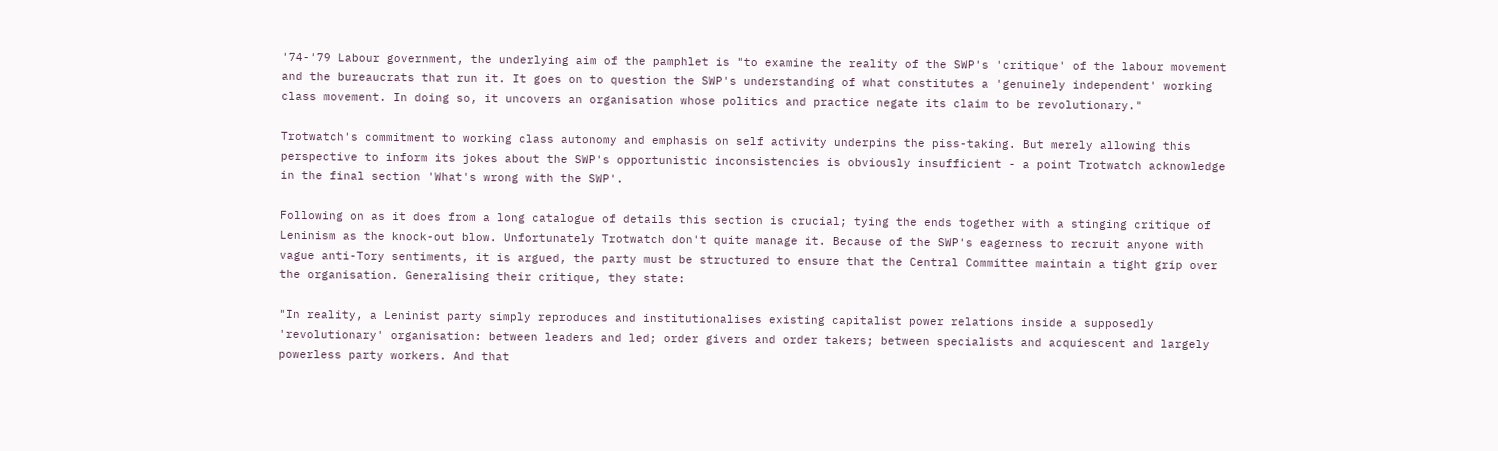'74-'79 Labour government, the underlying aim of the pamphlet is "to examine the reality of the SWP's 'critique' of the labour movement and the bureaucrats that run it. It goes on to question the SWP's understanding of what constitutes a 'genuinely independent' working class movement. In doing so, it uncovers an organisation whose politics and practice negate its claim to be revolutionary."

Trotwatch's commitment to working class autonomy and emphasis on self activity underpins the piss-taking. But merely allowing this perspective to inform its jokes about the SWP's opportunistic inconsistencies is obviously insufficient - a point Trotwatch acknowledge in the final section 'What's wrong with the SWP'.

Following on as it does from a long catalogue of details this section is crucial; tying the ends together with a stinging critique of Leninism as the knock-out blow. Unfortunately Trotwatch don't quite manage it. Because of the SWP's eagerness to recruit anyone with vague anti-Tory sentiments, it is argued, the party must be structured to ensure that the Central Committee maintain a tight grip over the organisation. Generalising their critique, they state:

"In reality, a Leninist party simply reproduces and institutionalises existing capitalist power relations inside a supposedly 'revolutionary' organisation: between leaders and led; order givers and order takers; between specialists and acquiescent and largely powerless party workers. And that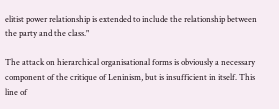elitist power relationship is extended to include the relationship between the party and the class."

The attack on hierarchical organisational forms is obviously a necessary component of the critique of Leninism, but is insufficient in itself. This line of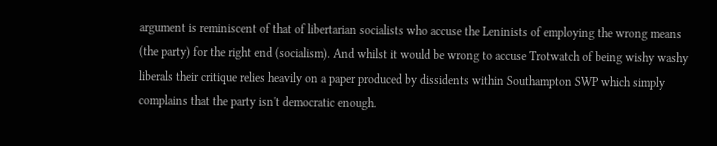argument is reminiscent of that of libertarian socialists who accuse the Leninists of employing the wrong means (the party) for the right end (socialism). And whilst it would be wrong to accuse Trotwatch of being wishy washy liberals their critique relies heavily on a paper produced by dissidents within Southampton SWP which simply complains that the party isn't democratic enough.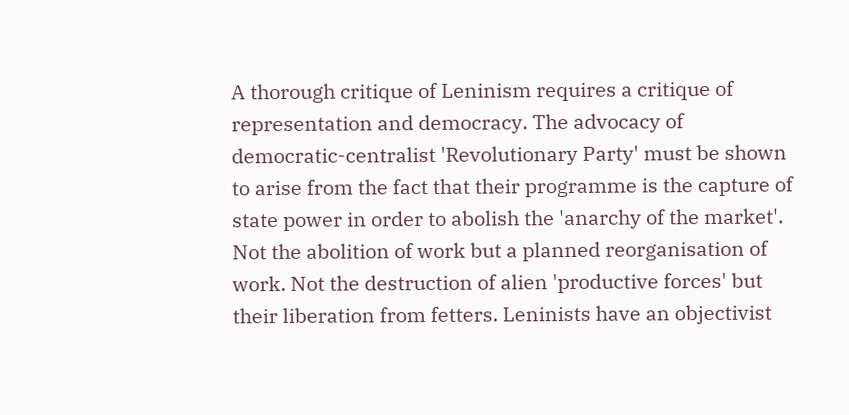A thorough critique of Leninism requires a critique of representation and democracy. The advocacy of democratic-centralist 'Revolutionary Party' must be shown to arise from the fact that their programme is the capture of state power in order to abolish the 'anarchy of the market'. Not the abolition of work but a planned reorganisation of work. Not the destruction of alien 'productive forces' but their liberation from fetters. Leninists have an objectivist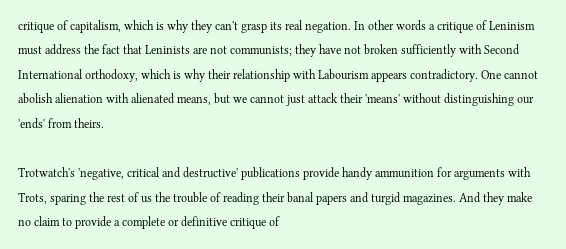critique of capitalism, which is why they can't grasp its real negation. In other words a critique of Leninism must address the fact that Leninists are not communists; they have not broken sufficiently with Second International orthodoxy, which is why their relationship with Labourism appears contradictory. One cannot abolish alienation with alienated means, but we cannot just attack their 'means' without distinguishing our 'ends' from theirs.

Trotwatch's 'negative, critical and destructive' publications provide handy ammunition for arguments with Trots, sparing the rest of us the trouble of reading their banal papers and turgid magazines. And they make no claim to provide a complete or definitive critique of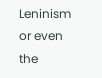Leninism or even the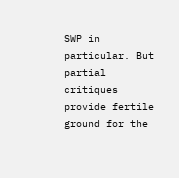SWP in particular. But partial critiques provide fertile ground for the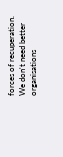forces of recuperation. We don't need better organisations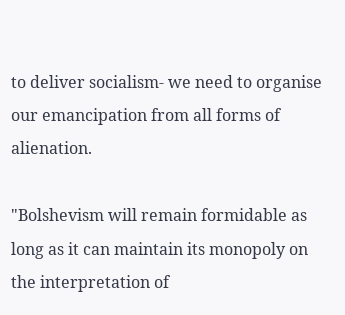to deliver socialism- we need to organise our emancipation from all forms of alienation.

"Bolshevism will remain formidable as long as it can maintain its monopoly on the interpretation of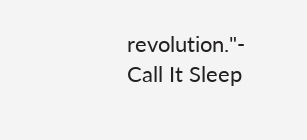revolution."- Call It Sleep